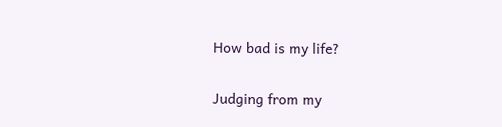How bad is my life?

Judging from my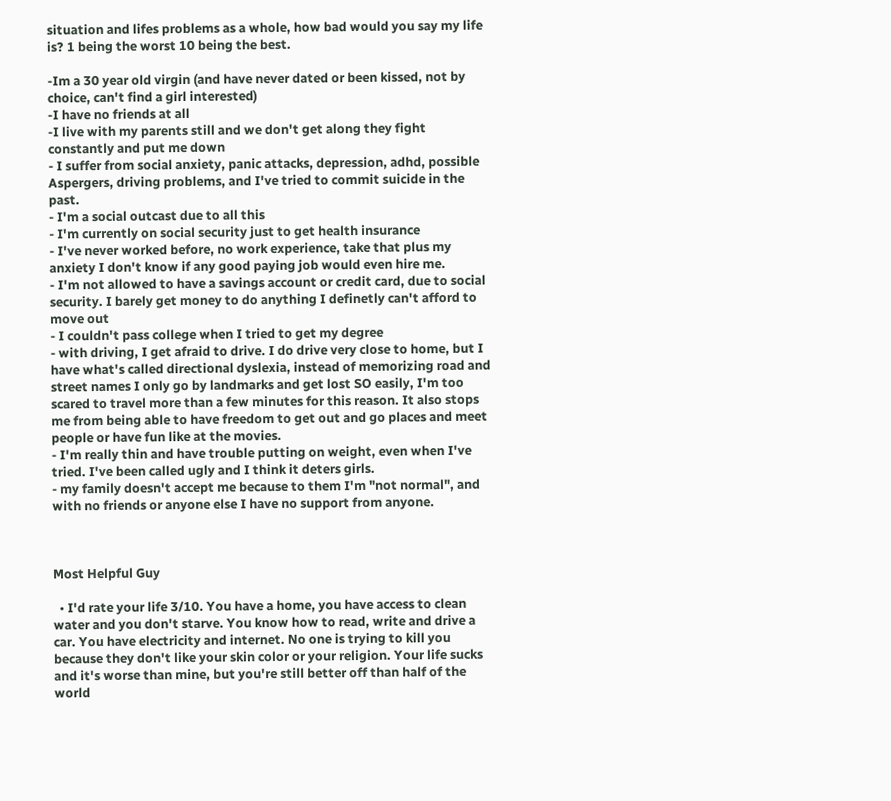situation and lifes problems as a whole, how bad would you say my life is? 1 being the worst 10 being the best.

-Im a 30 year old virgin (and have never dated or been kissed, not by choice, can't find a girl interested)
-I have no friends at all
-I live with my parents still and we don't get along they fight constantly and put me down
- I suffer from social anxiety, panic attacks, depression, adhd, possible Aspergers, driving problems, and I've tried to commit suicide in the past.
- I'm a social outcast due to all this
- I'm currently on social security just to get health insurance
- I've never worked before, no work experience, take that plus my anxiety I don't know if any good paying job would even hire me.
- I'm not allowed to have a savings account or credit card, due to social security. I barely get money to do anything I definetly can't afford to move out
- I couldn't pass college when I tried to get my degree
- with driving, I get afraid to drive. I do drive very close to home, but I have what's called directional dyslexia, instead of memorizing road and street names I only go by landmarks and get lost SO easily, I'm too scared to travel more than a few minutes for this reason. It also stops me from being able to have freedom to get out and go places and meet people or have fun like at the movies.
- I'm really thin and have trouble putting on weight, even when I've tried. I've been called ugly and I think it deters girls.
- my family doesn't accept me because to them I'm "not normal", and with no friends or anyone else I have no support from anyone.



Most Helpful Guy

  • I'd rate your life 3/10. You have a home, you have access to clean water and you don't starve. You know how to read, write and drive a car. You have electricity and internet. No one is trying to kill you because they don't like your skin color or your religion. Your life sucks and it's worse than mine, but you're still better off than half of the world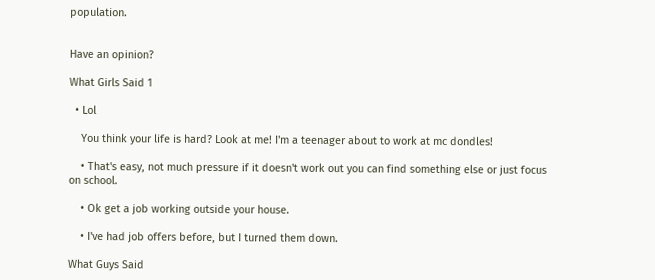population.


Have an opinion?

What Girls Said 1

  • Lol

    You think your life is hard? Look at me! I'm a teenager about to work at mc dondles!

    • That's easy, not much pressure if it doesn't work out you can find something else or just focus on school.

    • Ok get a job working outside your house.

    • I've had job offers before, but I turned them down.

What Guys Said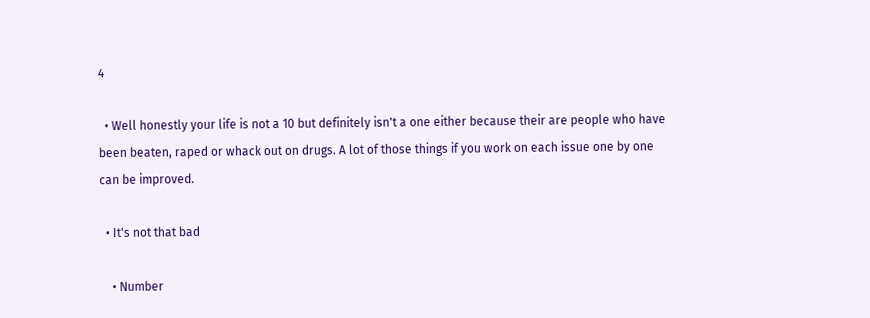4

  • Well honestly your life is not a 10 but definitely isn't a one either because their are people who have been beaten, raped or whack out on drugs. A lot of those things if you work on each issue one by one can be improved.

  • It's not that bad

    • Number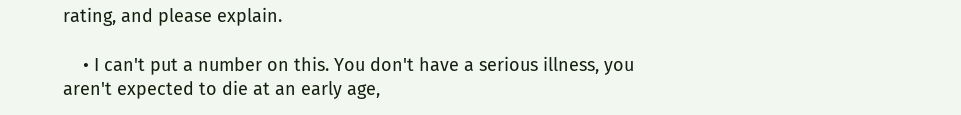rating, and please explain.

    • I can't put a number on this. You don't have a serious illness, you aren't expected to die at an early age,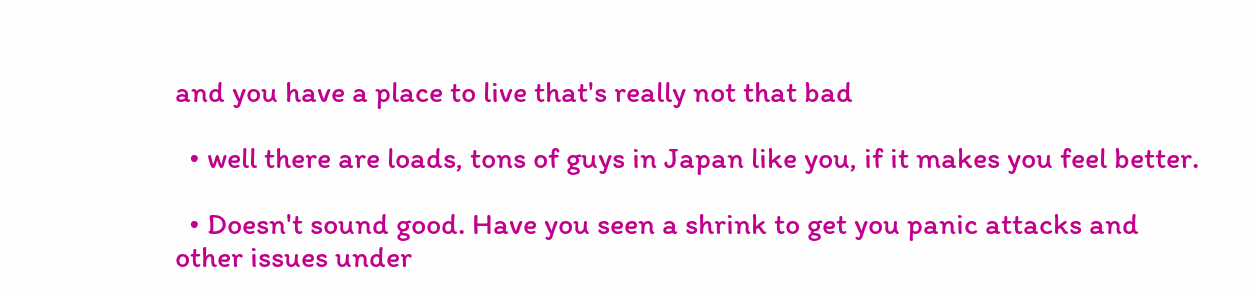and you have a place to live that's really not that bad

  • well there are loads, tons of guys in Japan like you, if it makes you feel better.

  • Doesn't sound good. Have you seen a shrink to get you panic attacks and other issues under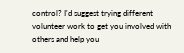control? I'd suggest trying different volunteer work to get you involved with others and help you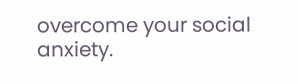overcome your social anxiety.